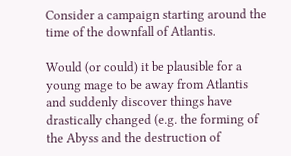Consider a campaign starting around the time of the downfall of Atlantis.

Would (or could) it be plausible for a young mage to be away from Atlantis and suddenly discover things have drastically changed (e.g. the forming of the Abyss and the destruction of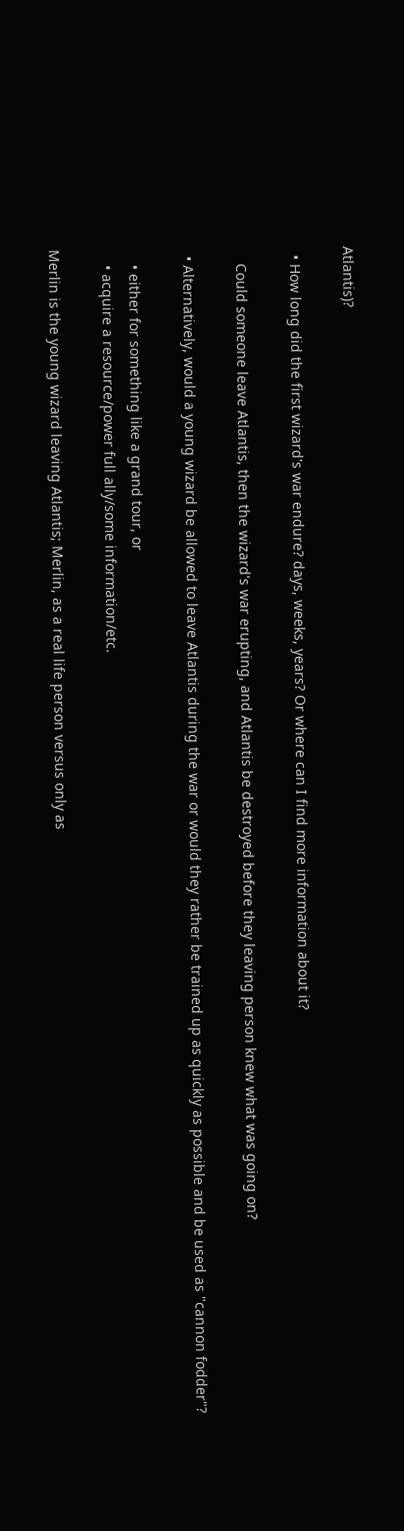Atlantis)?

  • How long did the first wizard's war endure? days, weeks, years? Or where can I find more information about it?

    Could someone leave Atlantis, then the wizard's war erupting, and Atlantis be destroyed before they leaving person knew what was going on?

  • Alternatively, would a young wizard be allowed to leave Atlantis during the war or would they rather be trained up as quickly as possible and be used as "cannon fodder"?

    • either for something like a grand tour, or
    • acquire a resource/power full ally/some information/etc.

Merlin is the young wizard leaving Atlantis; Merlin, as a real life person versus only as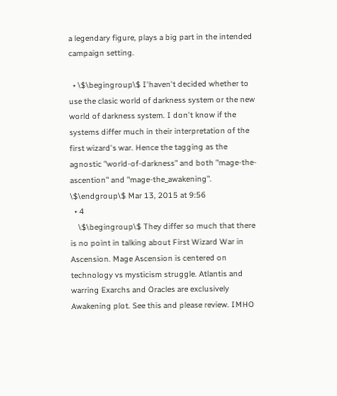a legendary figure, plays a big part in the intended campaign setting.

  • \$\begingroup\$ I'haven't decided whether to use the clasic world of darkness system or the new world of darkness system. I don't know if the systems differ much in their interpretation of the first wizard's war. Hence the tagging as the agnostic "world-of-darkness" and both "mage-the-ascention" and "mage-the_awakening". \$\endgroup\$ Mar 13, 2015 at 9:56
  • 4
    \$\begingroup\$ They differ so much that there is no point in talking about First Wizard War in Ascension. Mage Ascension is centered on technology vs mysticism struggle. Atlantis and warring Exarchs and Oracles are exclusively Awakening plot. See this and please review. IMHO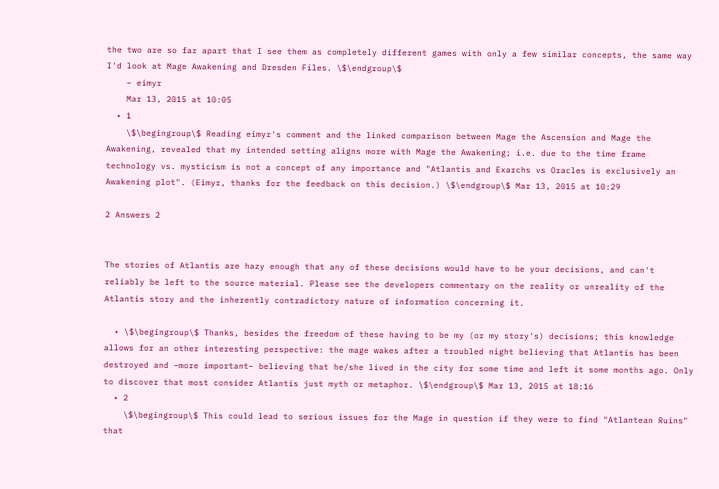the two are so far apart that I see them as completely different games with only a few similar concepts, the same way I'd look at Mage Awakening and Dresden Files. \$\endgroup\$
    – eimyr
    Mar 13, 2015 at 10:05
  • 1
    \$\begingroup\$ Reading eimyr's comment and the linked comparison between Mage the Ascension and Mage the Awakening, revealed that my intended setting aligns more with Mage the Awakening; i.e. due to the time frame technology vs. mysticism is not a concept of any importance and "Atlantis and Exarchs vs Oracles is exclusively an Awakening plot". (Eimyr, thanks for the feedback on this decision.) \$\endgroup\$ Mar 13, 2015 at 10:29

2 Answers 2


The stories of Atlantis are hazy enough that any of these decisions would have to be your decisions, and can't reliably be left to the source material. Please see the developers commentary on the reality or unreality of the Atlantis story and the inherently contradictory nature of information concerning it.

  • \$\begingroup\$ Thanks, besides the freedom of these having to be my (or my story's) decisions; this knowledge allows for an other interesting perspective: the mage wakes after a troubled night believing that Atlantis has been destroyed and –more important– believing that he/she lived in the city for some time and left it some months ago. Only to discover that most consider Atlantis just myth or metaphor. \$\endgroup\$ Mar 13, 2015 at 18:16
  • 2
    \$\begingroup\$ This could lead to serious issues for the Mage in question if they were to find "Atlantean Ruins" that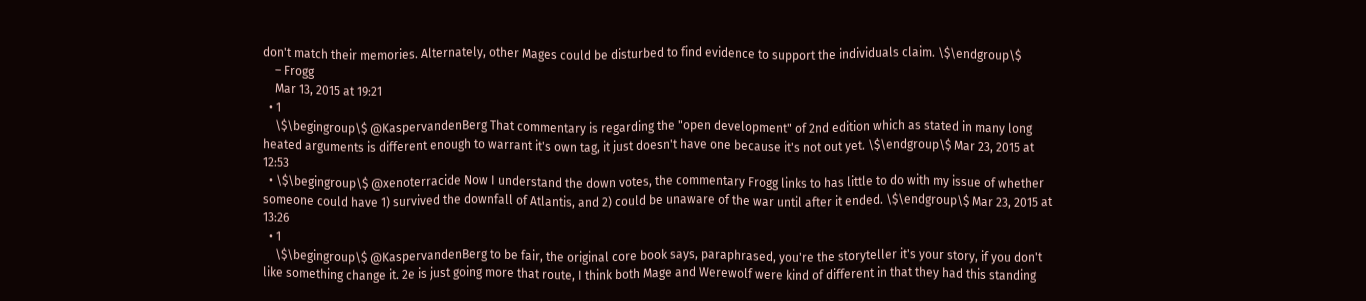don't match their memories. Alternately, other Mages could be disturbed to find evidence to support the individuals claim. \$\endgroup\$
    – Frogg
    Mar 13, 2015 at 19:21
  • 1
    \$\begingroup\$ @KaspervandenBerg That commentary is regarding the "open development" of 2nd edition which as stated in many long heated arguments is different enough to warrant it's own tag, it just doesn't have one because it's not out yet. \$\endgroup\$ Mar 23, 2015 at 12:53
  • \$\begingroup\$ @xenoterracide Now I understand the down votes, the commentary Frogg links to has little to do with my issue of whether someone could have 1) survived the downfall of Atlantis, and 2) could be unaware of the war until after it ended. \$\endgroup\$ Mar 23, 2015 at 13:26
  • 1
    \$\begingroup\$ @KaspervandenBerg to be fair, the original core book says, paraphrased, you're the storyteller it's your story, if you don't like something change it. 2e is just going more that route, I think both Mage and Werewolf were kind of different in that they had this standing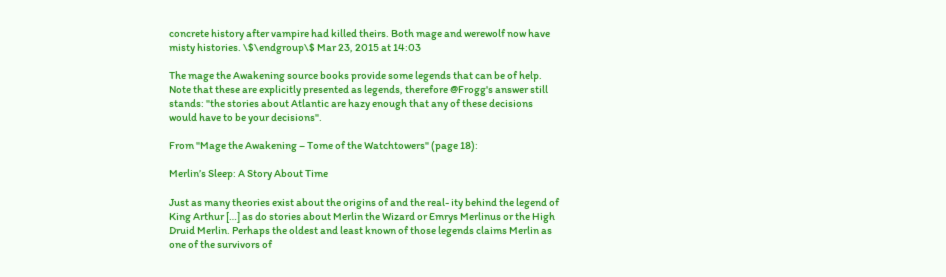concrete history after vampire had killed theirs. Both mage and werewolf now have misty histories. \$\endgroup\$ Mar 23, 2015 at 14:03

The mage the Awakening source books provide some legends that can be of help. Note that these are explicitly presented as legends, therefore @Frogg's answer still stands: "the stories about Atlantic are hazy enough that any of these decisions would have to be your decisions".

From "Mage the Awakening – Tome of the Watchtowers" (page 18):

Merlin’s Sleep: A Story About Time

Just as many theories exist about the origins of and the real- ity behind the legend of King Arthur […] as do stories about Merlin the Wizard or Emrys Merlinus or the High Druid Merlin. Perhaps the oldest and least known of those legends claims Merlin as one of the survivors of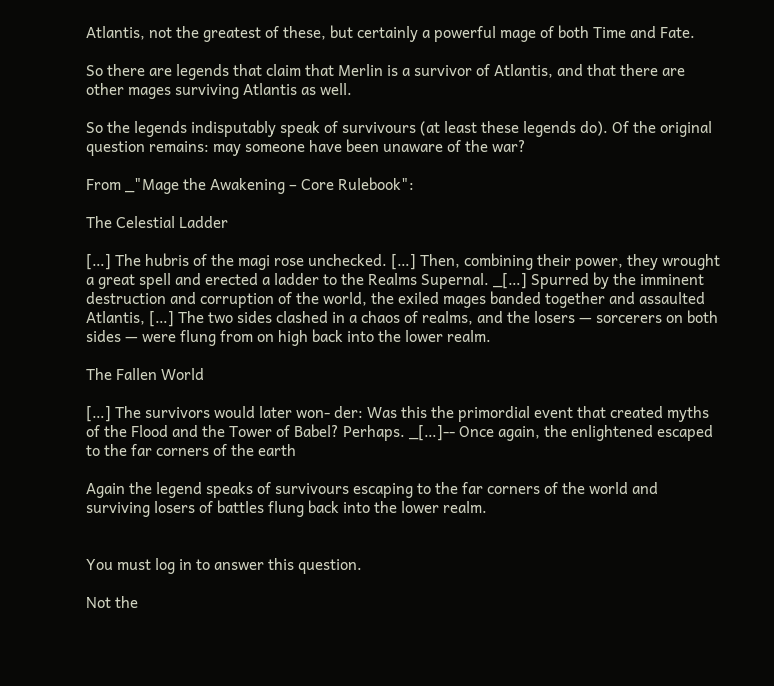Atlantis, not the greatest of these, but certainly a powerful mage of both Time and Fate.

So there are legends that claim that Merlin is a survivor of Atlantis, and that there are other mages surviving Atlantis as well.

So the legends indisputably speak of survivours (at least these legends do). Of the original question remains: may someone have been unaware of the war?

From _"Mage the Awakening – Core Rulebook":

The Celestial Ladder

[…] The hubris of the magi rose unchecked. […] Then, combining their power, they wrought a great spell and erected a ladder to the Realms Supernal. _[…] Spurred by the imminent destruction and corruption of the world, the exiled mages banded together and assaulted Atlantis, […] The two sides clashed in a chaos of realms, and the losers — sorcerers on both sides — were flung from on high back into the lower realm.

The Fallen World

[…] The survivors would later won- der: Was this the primordial event that created myths of the Flood and the Tower of Babel? Perhaps. _[…]-- Once again, the enlightened escaped to the far corners of the earth

Again the legend speaks of survivours escaping to the far corners of the world and surviving losers of battles flung back into the lower realm.


You must log in to answer this question.

Not the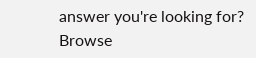answer you're looking for? Browse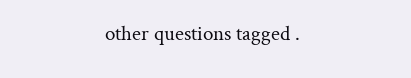other questions tagged .